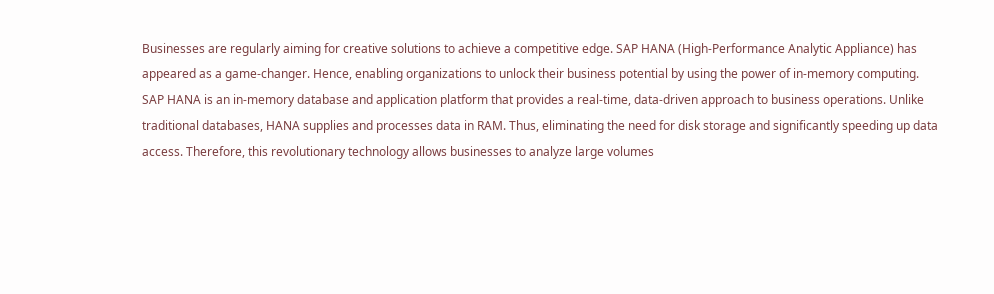Businesses are regularly aiming for creative solutions to achieve a competitive edge. SAP HANA (High-Performance Analytic Appliance) has appeared as a game-changer. Hence, enabling organizations to unlock their business potential by using the power of in-memory computing. SAP HANA is an in-memory database and application platform that provides a real-time, data-driven approach to business operations. Unlike traditional databases, HANA supplies and processes data in RAM. Thus, eliminating the need for disk storage and significantly speeding up data access. Therefore, this revolutionary technology allows businesses to analyze large volumes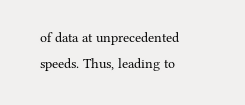of data at unprecedented speeds. Thus, leading to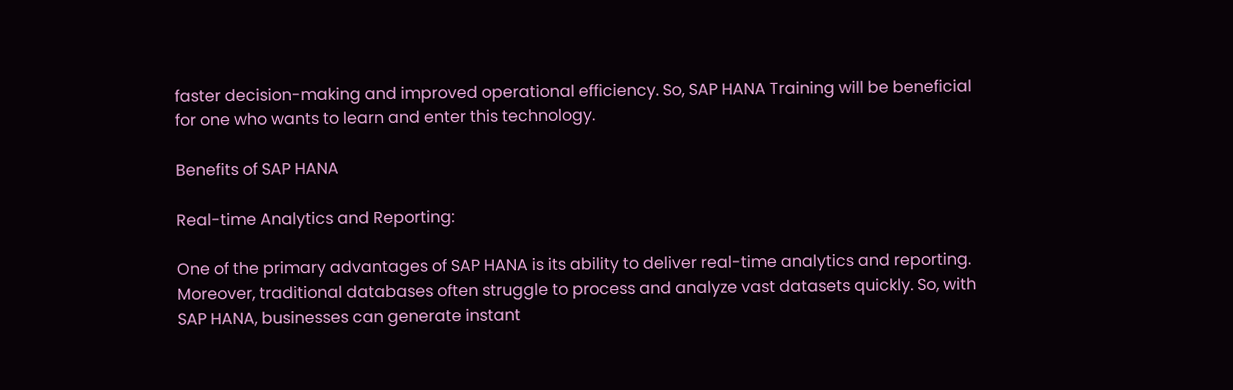faster decision-making and improved operational efficiency. So, SAP HANA Training will be beneficial for one who wants to learn and enter this technology.

Benefits of SAP HANA

Real-time Analytics and Reporting:

One of the primary advantages of SAP HANA is its ability to deliver real-time analytics and reporting. Moreover, traditional databases often struggle to process and analyze vast datasets quickly. So, with SAP HANA, businesses can generate instant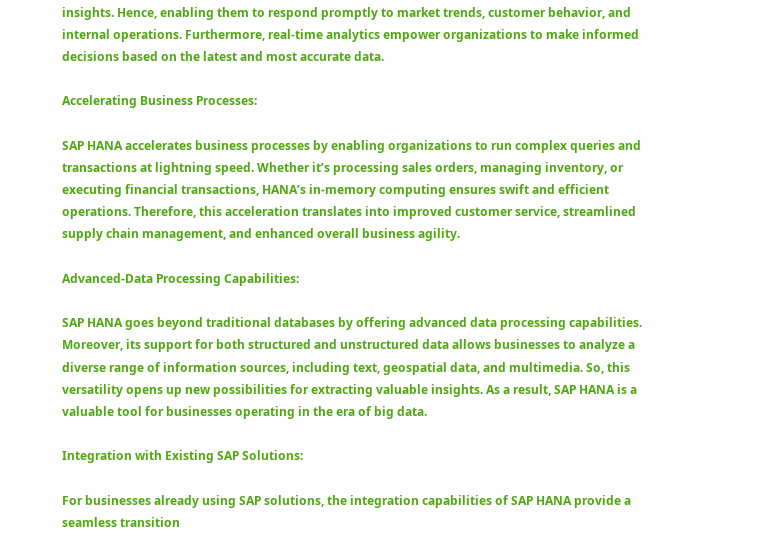insights. Hence, enabling them to respond promptly to market trends, customer behavior, and internal operations. Furthermore, real-time analytics empower organizations to make informed decisions based on the latest and most accurate data.

Accelerating Business Processes:

SAP HANA accelerates business processes by enabling organizations to run complex queries and transactions at lightning speed. Whether it’s processing sales orders, managing inventory, or executing financial transactions, HANA’s in-memory computing ensures swift and efficient operations. Therefore, this acceleration translates into improved customer service, streamlined supply chain management, and enhanced overall business agility.

Advanced-Data Processing Capabilities:

SAP HANA goes beyond traditional databases by offering advanced data processing capabilities. Moreover, its support for both structured and unstructured data allows businesses to analyze a diverse range of information sources, including text, geospatial data, and multimedia. So, this versatility opens up new possibilities for extracting valuable insights. As a result, SAP HANA is a valuable tool for businesses operating in the era of big data.

Integration with Existing SAP Solutions:

For businesses already using SAP solutions, the integration capabilities of SAP HANA provide a seamless transition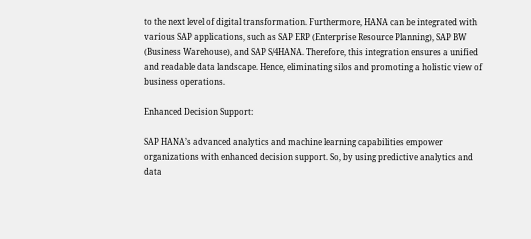to the next level of digital transformation. Furthermore, HANA can be integrated with various SAP applications, such as SAP ERP (Enterprise Resource Planning), SAP BW (Business Warehouse), and SAP S/4HANA. Therefore, this integration ensures a unified and readable data landscape. Hence, eliminating silos and promoting a holistic view of business operations.

Enhanced Decision Support:

SAP HANA’s advanced analytics and machine learning capabilities empower organizations with enhanced decision support. So, by using predictive analytics and data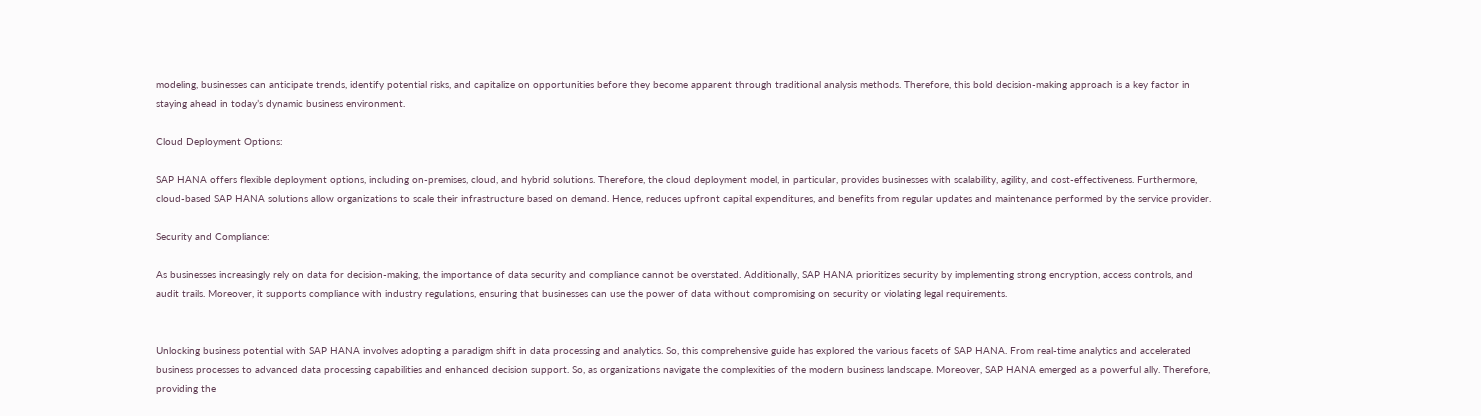modeling, businesses can anticipate trends, identify potential risks, and capitalize on opportunities before they become apparent through traditional analysis methods. Therefore, this bold decision-making approach is a key factor in staying ahead in today’s dynamic business environment.

Cloud Deployment Options:

SAP HANA offers flexible deployment options, including on-premises, cloud, and hybrid solutions. Therefore, the cloud deployment model, in particular, provides businesses with scalability, agility, and cost-effectiveness. Furthermore, cloud-based SAP HANA solutions allow organizations to scale their infrastructure based on demand. Hence, reduces upfront capital expenditures, and benefits from regular updates and maintenance performed by the service provider.

Security and Compliance:

As businesses increasingly rely on data for decision-making, the importance of data security and compliance cannot be overstated. Additionally, SAP HANA prioritizes security by implementing strong encryption, access controls, and audit trails. Moreover, it supports compliance with industry regulations, ensuring that businesses can use the power of data without compromising on security or violating legal requirements.


Unlocking business potential with SAP HANA involves adopting a paradigm shift in data processing and analytics. So, this comprehensive guide has explored the various facets of SAP HANA. From real-time analytics and accelerated business processes to advanced data processing capabilities and enhanced decision support. So, as organizations navigate the complexities of the modern business landscape. Moreover, SAP HANA emerged as a powerful ally. Therefore, providing the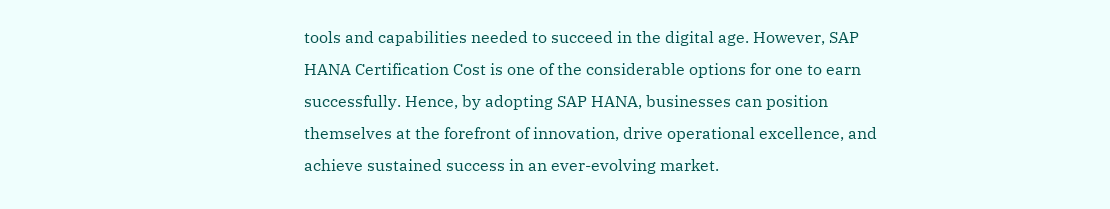tools and capabilities needed to succeed in the digital age. However, SAP HANA Certification Cost is one of the considerable options for one to earn successfully. Hence, by adopting SAP HANA, businesses can position themselves at the forefront of innovation, drive operational excellence, and achieve sustained success in an ever-evolving market.